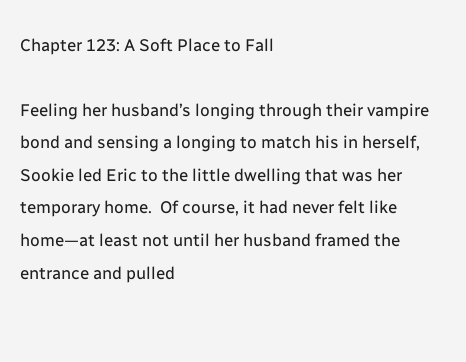Chapter 123: A Soft Place to Fall

Feeling her husband’s longing through their vampire bond and sensing a longing to match his in herself, Sookie led Eric to the little dwelling that was her temporary home.  Of course, it had never felt like home—at least not until her husband framed the entrance and pulled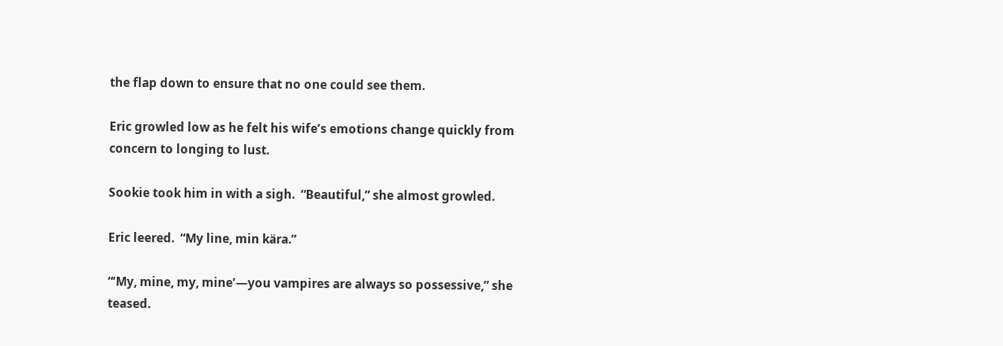the flap down to ensure that no one could see them.

Eric growled low as he felt his wife’s emotions change quickly from concern to longing to lust.

Sookie took him in with a sigh.  “Beautiful,” she almost growled.

Eric leered.  “My line, min kära.”

“‘My, mine, my, mine’—you vampires are always so possessive,” she teased.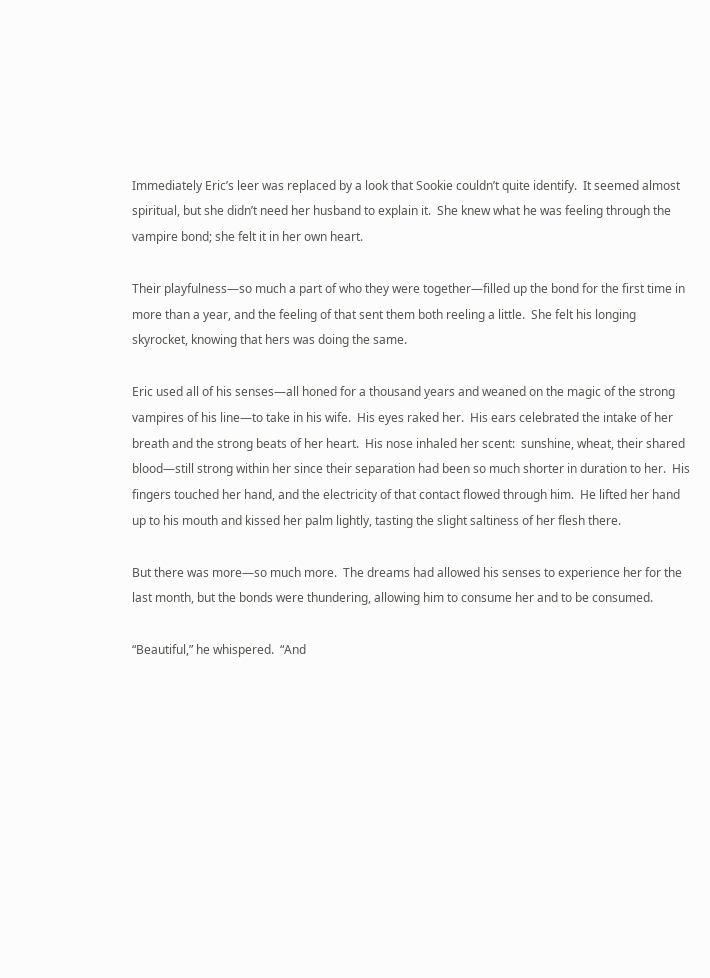Immediately Eric’s leer was replaced by a look that Sookie couldn’t quite identify.  It seemed almost spiritual, but she didn’t need her husband to explain it.  She knew what he was feeling through the vampire bond; she felt it in her own heart.

Their playfulness—so much a part of who they were together—filled up the bond for the first time in more than a year, and the feeling of that sent them both reeling a little.  She felt his longing skyrocket, knowing that hers was doing the same.

Eric used all of his senses—all honed for a thousand years and weaned on the magic of the strong vampires of his line—to take in his wife.  His eyes raked her.  His ears celebrated the intake of her breath and the strong beats of her heart.  His nose inhaled her scent:  sunshine, wheat, their shared blood—still strong within her since their separation had been so much shorter in duration to her.  His fingers touched her hand, and the electricity of that contact flowed through him.  He lifted her hand up to his mouth and kissed her palm lightly, tasting the slight saltiness of her flesh there.

But there was more—so much more.  The dreams had allowed his senses to experience her for the last month, but the bonds were thundering, allowing him to consume her and to be consumed.

“Beautiful,” he whispered.  “And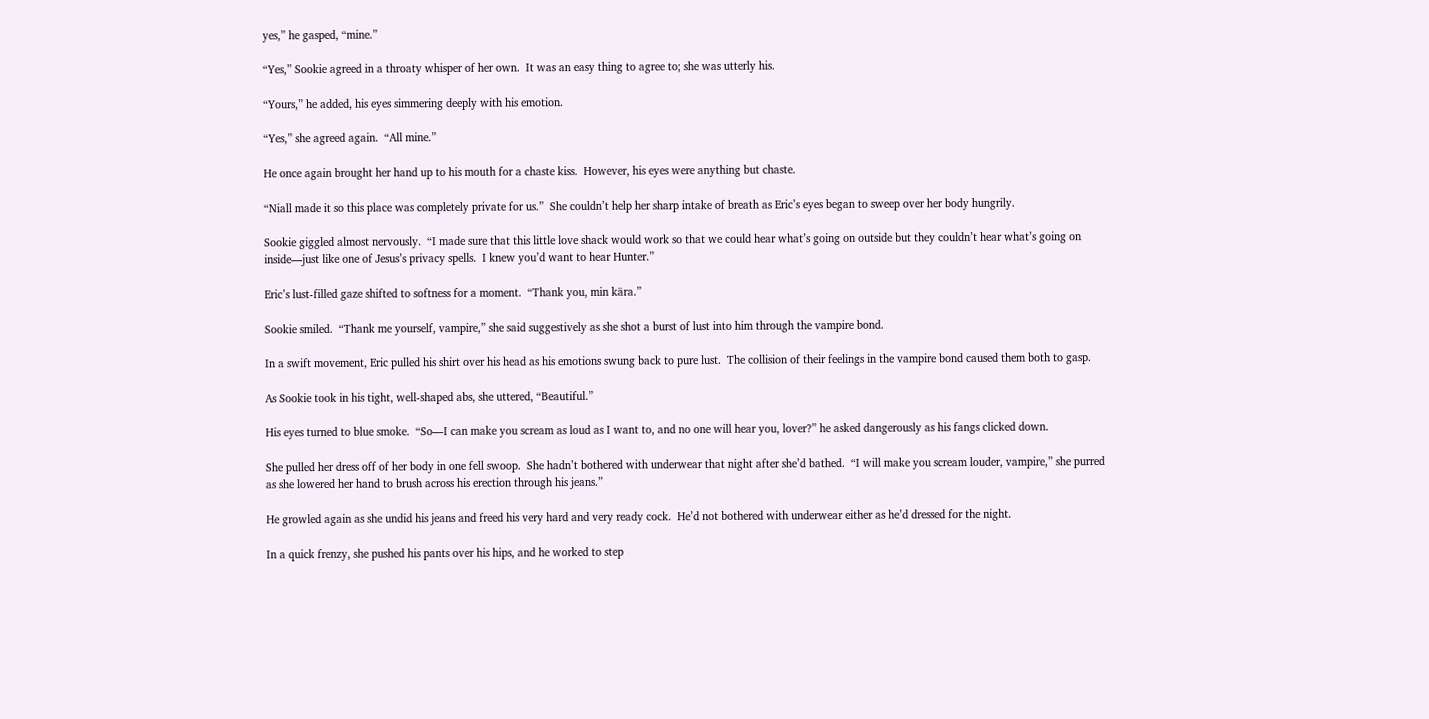yes,” he gasped, “mine.”

“Yes,” Sookie agreed in a throaty whisper of her own.  It was an easy thing to agree to; she was utterly his.

“Yours,” he added, his eyes simmering deeply with his emotion.

“Yes,” she agreed again.  “All mine.”

He once again brought her hand up to his mouth for a chaste kiss.  However, his eyes were anything but chaste.

“Niall made it so this place was completely private for us.”  She couldn’t help her sharp intake of breath as Eric’s eyes began to sweep over her body hungrily.

Sookie giggled almost nervously.  “I made sure that this little love shack would work so that we could hear what’s going on outside but they couldn’t hear what’s going on inside—just like one of Jesus’s privacy spells.  I knew you’d want to hear Hunter.”

Eric’s lust-filled gaze shifted to softness for a moment.  “Thank you, min kära.”

Sookie smiled.  “Thank me yourself, vampire,” she said suggestively as she shot a burst of lust into him through the vampire bond.

In a swift movement, Eric pulled his shirt over his head as his emotions swung back to pure lust.  The collision of their feelings in the vampire bond caused them both to gasp.

As Sookie took in his tight, well-shaped abs, she uttered, “Beautiful.”

His eyes turned to blue smoke.  “So―I can make you scream as loud as I want to, and no one will hear you, lover?” he asked dangerously as his fangs clicked down.

She pulled her dress off of her body in one fell swoop.  She hadn’t bothered with underwear that night after she’d bathed.  “I will make you scream louder, vampire,” she purred as she lowered her hand to brush across his erection through his jeans.”

He growled again as she undid his jeans and freed his very hard and very ready cock.  He’d not bothered with underwear either as he’d dressed for the night.

In a quick frenzy, she pushed his pants over his hips, and he worked to step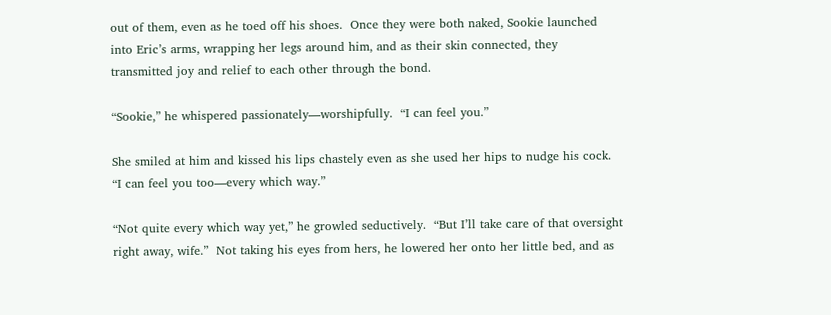out of them, even as he toed off his shoes.  Once they were both naked, Sookie launched into Eric’s arms, wrapping her legs around him, and as their skin connected, they transmitted joy and relief to each other through the bond.

“Sookie,” he whispered passionately—worshipfully.  “I can feel you.”

She smiled at him and kissed his lips chastely even as she used her hips to nudge his cock.  “I can feel you too—every which way.”

“Not quite every which way yet,” he growled seductively.  “But I’ll take care of that oversight right away, wife.”  Not taking his eyes from hers, he lowered her onto her little bed, and as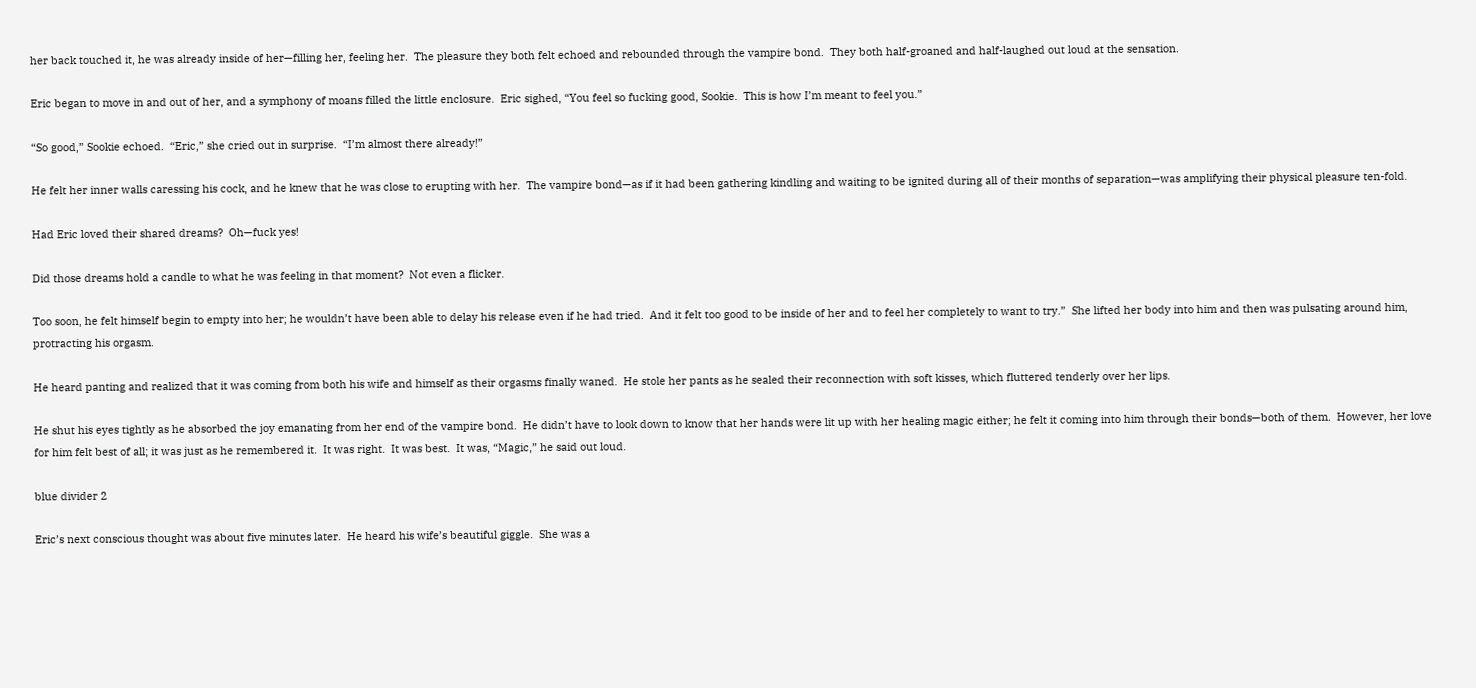her back touched it, he was already inside of her—filling her, feeling her.  The pleasure they both felt echoed and rebounded through the vampire bond.  They both half-groaned and half-laughed out loud at the sensation.

Eric began to move in and out of her, and a symphony of moans filled the little enclosure.  Eric sighed, “You feel so fucking good, Sookie.  This is how I’m meant to feel you.”

“So good,” Sookie echoed.  “Eric,” she cried out in surprise.  “I’m almost there already!”

He felt her inner walls caressing his cock, and he knew that he was close to erupting with her.  The vampire bond—as if it had been gathering kindling and waiting to be ignited during all of their months of separation—was amplifying their physical pleasure ten-fold.

Had Eric loved their shared dreams?  Oh—fuck yes!

Did those dreams hold a candle to what he was feeling in that moment?  Not even a flicker.

Too soon, he felt himself begin to empty into her; he wouldn’t have been able to delay his release even if he had tried.  And it felt too good to be inside of her and to feel her completely to want to try.”  She lifted her body into him and then was pulsating around him, protracting his orgasm.

He heard panting and realized that it was coming from both his wife and himself as their orgasms finally waned.  He stole her pants as he sealed their reconnection with soft kisses, which fluttered tenderly over her lips.

He shut his eyes tightly as he absorbed the joy emanating from her end of the vampire bond.  He didn’t have to look down to know that her hands were lit up with her healing magic either; he felt it coming into him through their bonds—both of them.  However, her love for him felt best of all; it was just as he remembered it.  It was right.  It was best.  It was, “Magic,” he said out loud.

blue divider 2

Eric’s next conscious thought was about five minutes later.  He heard his wife’s beautiful giggle.  She was a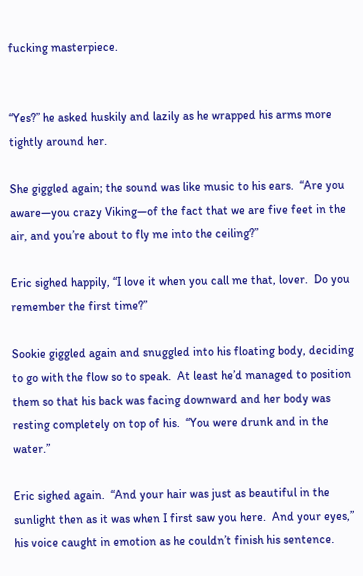fucking masterpiece.


“Yes?” he asked huskily and lazily as he wrapped his arms more tightly around her.

She giggled again; the sound was like music to his ears.  “Are you aware—you crazy Viking—of the fact that we are five feet in the air, and you’re about to fly me into the ceiling?”

Eric sighed happily, “I love it when you call me that, lover.  Do you remember the first time?”

Sookie giggled again and snuggled into his floating body, deciding to go with the flow so to speak.  At least he’d managed to position them so that his back was facing downward and her body was resting completely on top of his.  “You were drunk and in the water.”

Eric sighed again.  “And your hair was just as beautiful in the sunlight then as it was when I first saw you here.  And your eyes,” his voice caught in emotion as he couldn’t finish his sentence.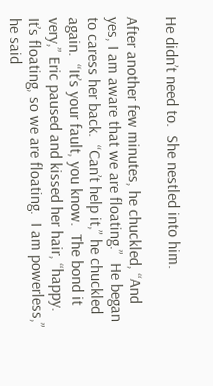He didn’t need to.  She nestled into him.

After another few minutes, he chuckled, “And yes, I am aware that we are floating.”  He began to caress her back.  “Can’t help it,” he chuckled again.  “It’s your fault, you know.  The bond it very,” Eric paused and kissed her hair, “happy.  It’s floating, so we are floating.  I am powerless,” he said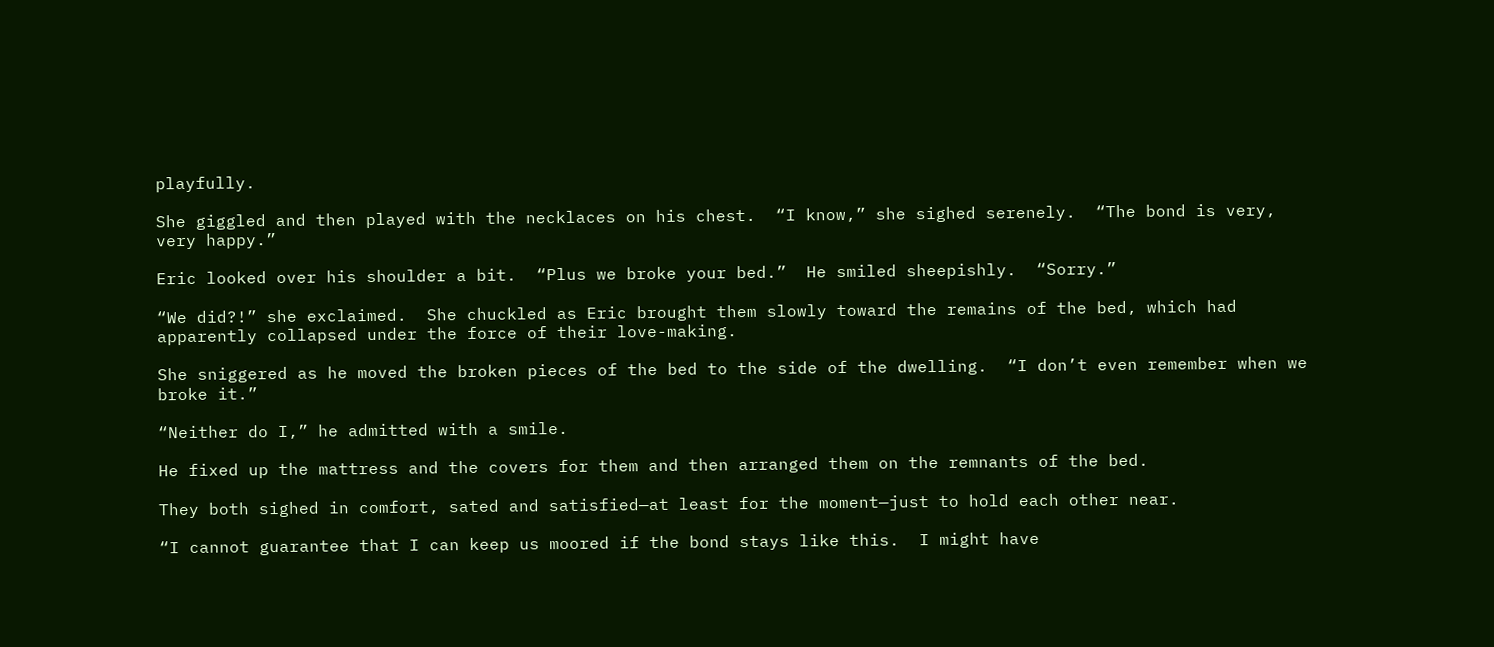playfully.

She giggled and then played with the necklaces on his chest.  “I know,” she sighed serenely.  “The bond is very, very happy.”

Eric looked over his shoulder a bit.  “Plus we broke your bed.”  He smiled sheepishly.  “Sorry.”

“We did?!” she exclaimed.  She chuckled as Eric brought them slowly toward the remains of the bed, which had apparently collapsed under the force of their love-making.

She sniggered as he moved the broken pieces of the bed to the side of the dwelling.  “I don’t even remember when we broke it.”

“Neither do I,” he admitted with a smile.

He fixed up the mattress and the covers for them and then arranged them on the remnants of the bed.

They both sighed in comfort, sated and satisfied—at least for the moment—just to hold each other near.

“I cannot guarantee that I can keep us moored if the bond stays like this.  I might have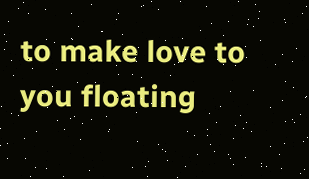to make love to you floating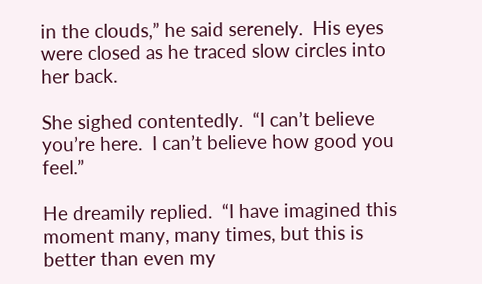in the clouds,” he said serenely.  His eyes were closed as he traced slow circles into her back.

She sighed contentedly.  “I can’t believe you’re here.  I can’t believe how good you feel.”

He dreamily replied.  “I have imagined this moment many, many times, but this is better than even my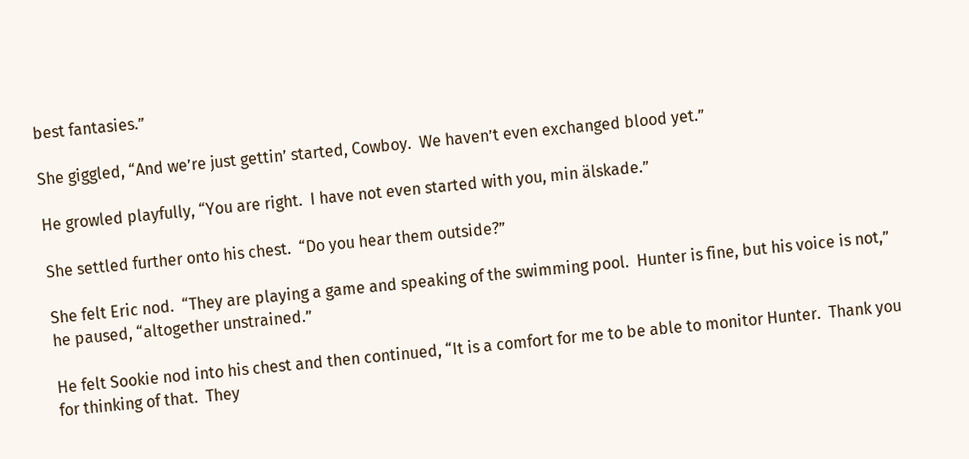best fantasies.”

She giggled, “And we’re just gettin’ started, Cowboy.  We haven’t even exchanged blood yet.”

He growled playfully, “You are right.  I have not even started with you, min älskade.”

She settled further onto his chest.  “Do you hear them outside?”

She felt Eric nod.  “They are playing a game and speaking of the swimming pool.  Hunter is fine, but his voice is not,” he paused, “altogether unstrained.”

He felt Sookie nod into his chest and then continued, “It is a comfort for me to be able to monitor Hunter.  Thank you for thinking of that.  They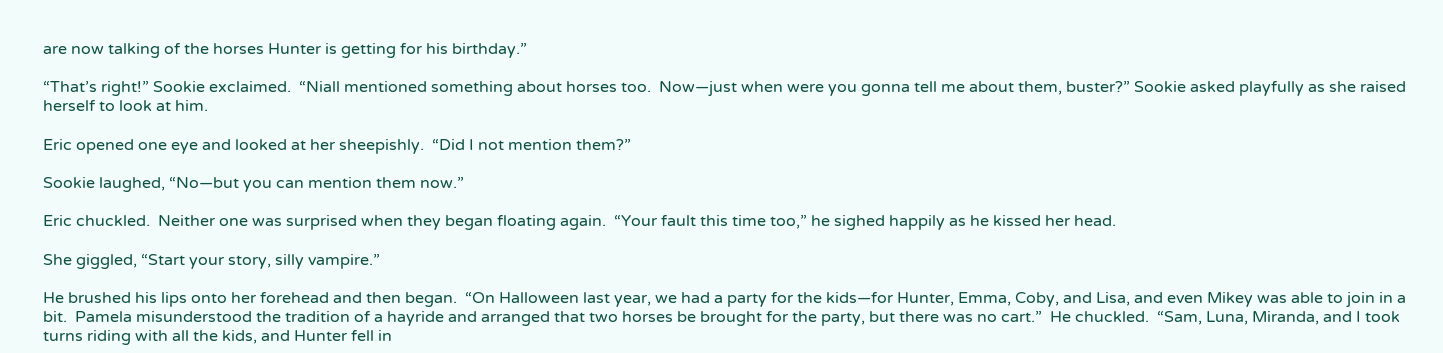are now talking of the horses Hunter is getting for his birthday.”

“That’s right!” Sookie exclaimed.  “Niall mentioned something about horses too.  Now—just when were you gonna tell me about them, buster?” Sookie asked playfully as she raised herself to look at him.

Eric opened one eye and looked at her sheepishly.  “Did I not mention them?”

Sookie laughed, “No―but you can mention them now.”

Eric chuckled.  Neither one was surprised when they began floating again.  “Your fault this time too,” he sighed happily as he kissed her head.

She giggled, “Start your story, silly vampire.”

He brushed his lips onto her forehead and then began.  “On Halloween last year, we had a party for the kids—for Hunter, Emma, Coby, and Lisa, and even Mikey was able to join in a bit.  Pamela misunderstood the tradition of a hayride and arranged that two horses be brought for the party, but there was no cart.”  He chuckled.  “Sam, Luna, Miranda, and I took turns riding with all the kids, and Hunter fell in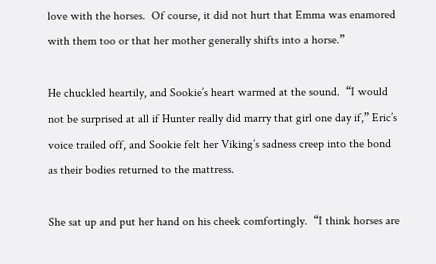love with the horses.  Of course, it did not hurt that Emma was enamored with them too or that her mother generally shifts into a horse.”

He chuckled heartily, and Sookie’s heart warmed at the sound.  “I would not be surprised at all if Hunter really did marry that girl one day if,” Eric’s voice trailed off, and Sookie felt her Viking’s sadness creep into the bond as their bodies returned to the mattress.

She sat up and put her hand on his cheek comfortingly.  “I think horses are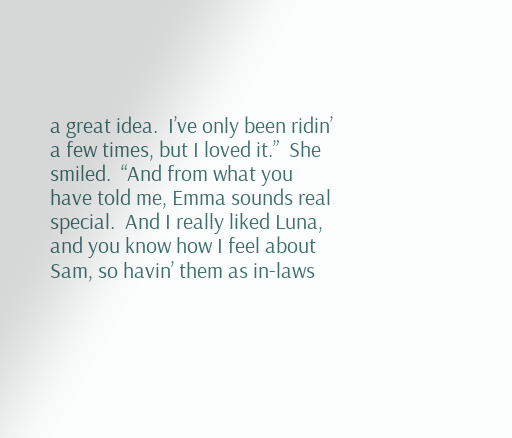a great idea.  I’ve only been ridin’ a few times, but I loved it.”  She smiled.  “And from what you have told me, Emma sounds real special.  And I really liked Luna, and you know how I feel about Sam, so havin’ them as in-laws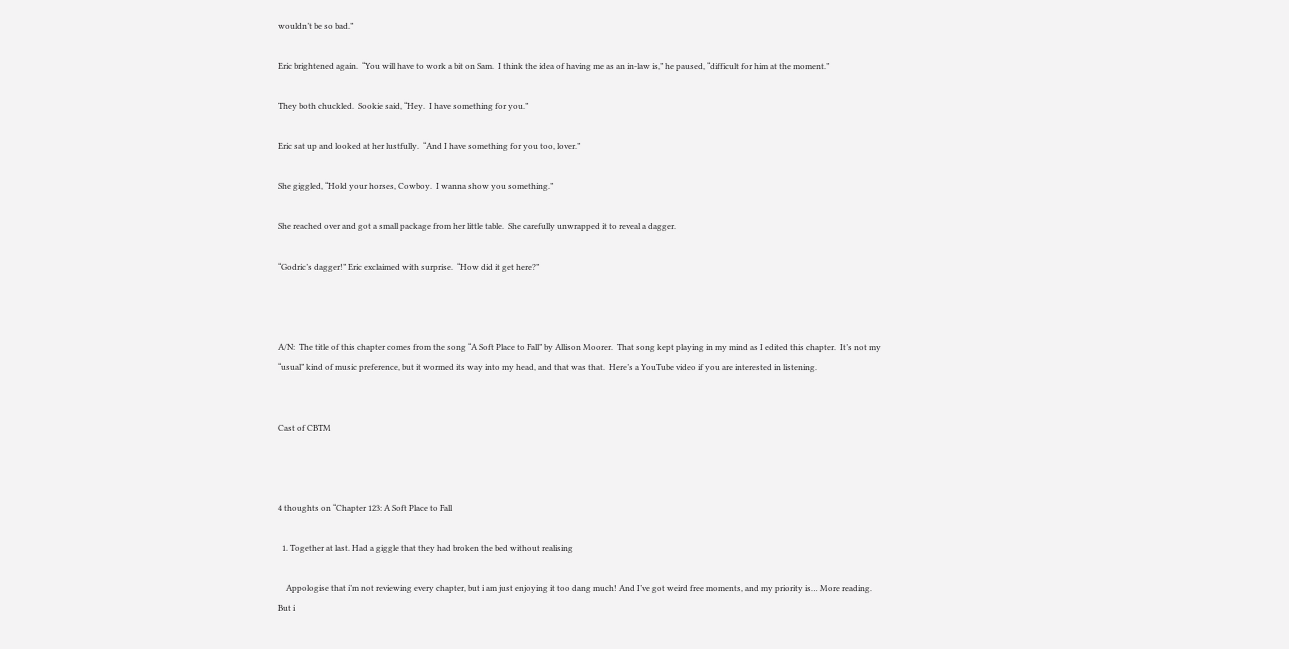wouldn’t be so bad.”

Eric brightened again.  “You will have to work a bit on Sam.  I think the idea of having me as an in-law is,” he paused, “difficult for him at the moment.”

They both chuckled.  Sookie said, “Hey.  I have something for you.”

Eric sat up and looked at her lustfully.  “And I have something for you too, lover.”

She giggled, “Hold your horses, Cowboy.  I wanna show you something.”

She reached over and got a small package from her little table.  She carefully unwrapped it to reveal a dagger.

“Godric’s dagger!” Eric exclaimed with surprise.  “How did it get here?”



A/N:  The title of this chapter comes from the song “A Soft Place to Fall” by Allison Moorer.  That song kept playing in my mind as I edited this chapter.  It’s not my “usual” kind of music preference, but it wormed its way into my head, and that was that.  Here’s a YouTube video if you are interested in listening.


Cast of CBTM



4 thoughts on “Chapter 123: A Soft Place to Fall

  1. Together at last. Had a giggle that they had broken the bed without realising

    Appologise that i’m not reviewing every chapter, but i am just enjoying it too dang much! And I’ve got weird free moments, and my priority is… More reading. But i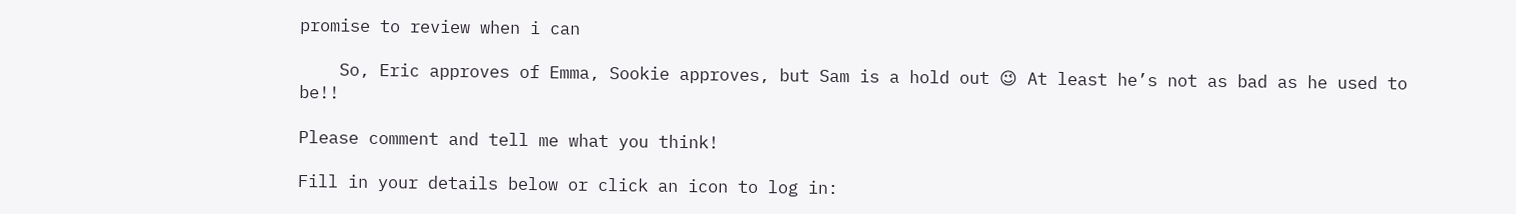promise to review when i can

    So, Eric approves of Emma, Sookie approves, but Sam is a hold out 😉 At least he’s not as bad as he used to be!!

Please comment and tell me what you think!

Fill in your details below or click an icon to log in: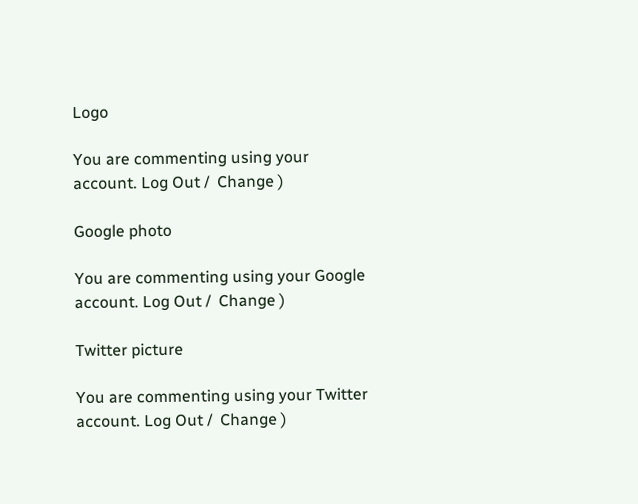Logo

You are commenting using your account. Log Out /  Change )

Google photo

You are commenting using your Google account. Log Out /  Change )

Twitter picture

You are commenting using your Twitter account. Log Out /  Change )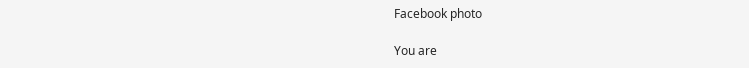Facebook photo

You are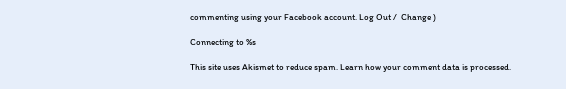commenting using your Facebook account. Log Out /  Change )

Connecting to %s

This site uses Akismet to reduce spam. Learn how your comment data is processed.